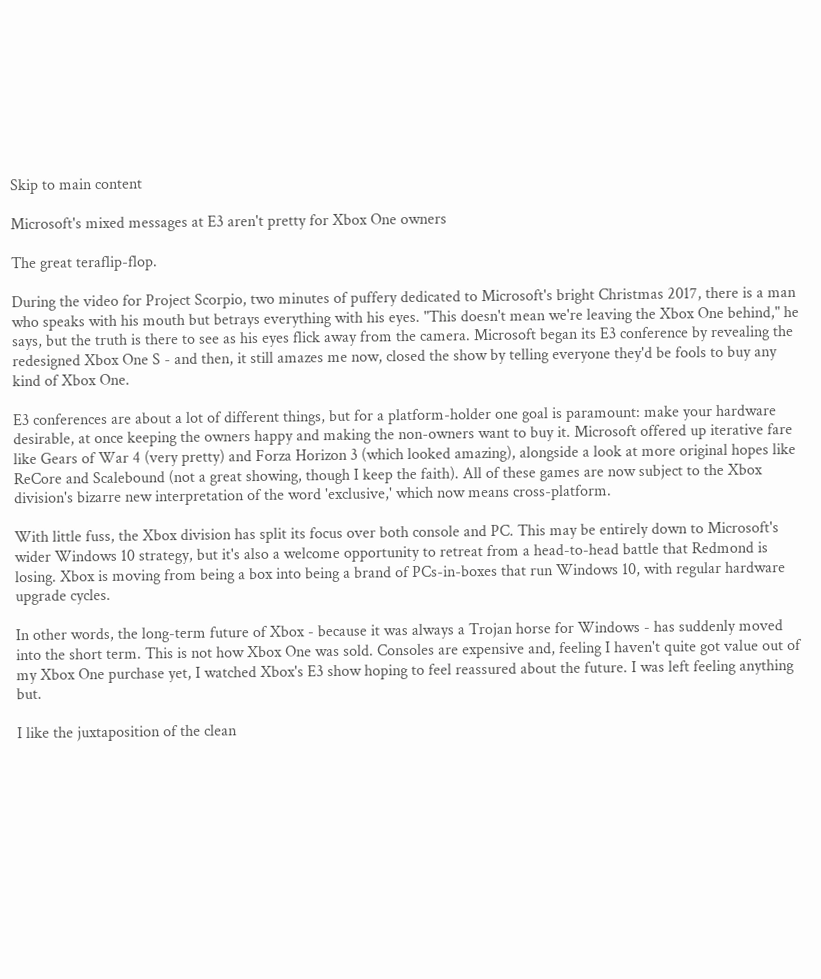Skip to main content

Microsoft's mixed messages at E3 aren't pretty for Xbox One owners

The great teraflip-flop.

During the video for Project Scorpio, two minutes of puffery dedicated to Microsoft's bright Christmas 2017, there is a man who speaks with his mouth but betrays everything with his eyes. "This doesn't mean we're leaving the Xbox One behind," he says, but the truth is there to see as his eyes flick away from the camera. Microsoft began its E3 conference by revealing the redesigned Xbox One S - and then, it still amazes me now, closed the show by telling everyone they'd be fools to buy any kind of Xbox One.

E3 conferences are about a lot of different things, but for a platform-holder one goal is paramount: make your hardware desirable, at once keeping the owners happy and making the non-owners want to buy it. Microsoft offered up iterative fare like Gears of War 4 (very pretty) and Forza Horizon 3 (which looked amazing), alongside a look at more original hopes like ReCore and Scalebound (not a great showing, though I keep the faith). All of these games are now subject to the Xbox division's bizarre new interpretation of the word 'exclusive,' which now means cross-platform.

With little fuss, the Xbox division has split its focus over both console and PC. This may be entirely down to Microsoft's wider Windows 10 strategy, but it's also a welcome opportunity to retreat from a head-to-head battle that Redmond is losing. Xbox is moving from being a box into being a brand of PCs-in-boxes that run Windows 10, with regular hardware upgrade cycles.

In other words, the long-term future of Xbox - because it was always a Trojan horse for Windows - has suddenly moved into the short term. This is not how Xbox One was sold. Consoles are expensive and, feeling I haven't quite got value out of my Xbox One purchase yet, I watched Xbox's E3 show hoping to feel reassured about the future. I was left feeling anything but.

I like the juxtaposition of the clean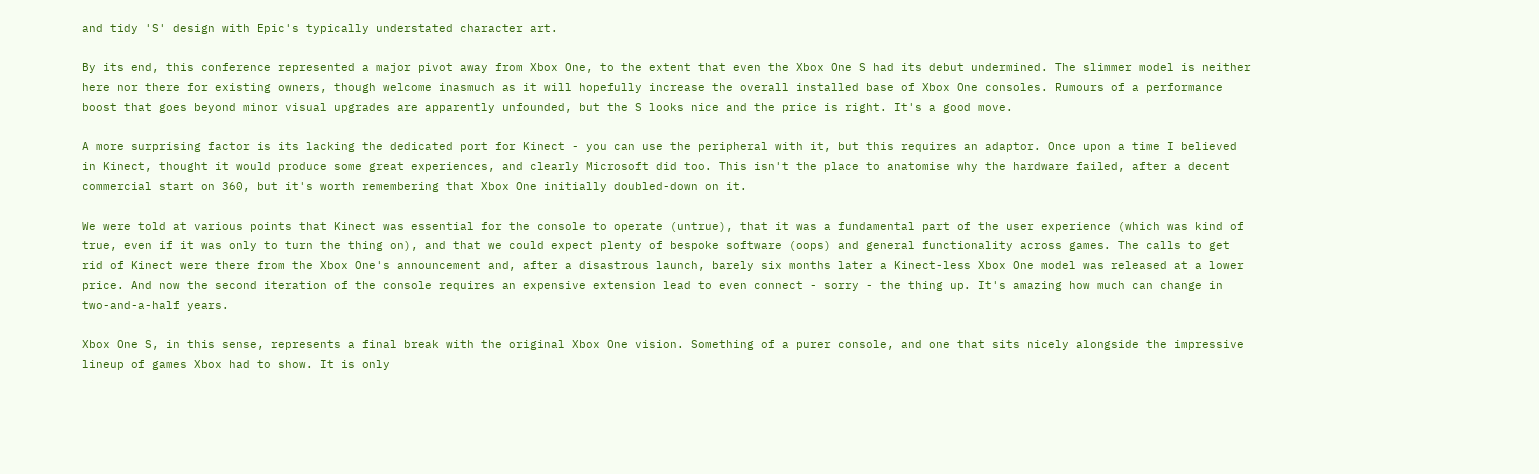and tidy 'S' design with Epic's typically understated character art.

By its end, this conference represented a major pivot away from Xbox One, to the extent that even the Xbox One S had its debut undermined. The slimmer model is neither here nor there for existing owners, though welcome inasmuch as it will hopefully increase the overall installed base of Xbox One consoles. Rumours of a performance boost that goes beyond minor visual upgrades are apparently unfounded, but the S looks nice and the price is right. It's a good move.

A more surprising factor is its lacking the dedicated port for Kinect - you can use the peripheral with it, but this requires an adaptor. Once upon a time I believed in Kinect, thought it would produce some great experiences, and clearly Microsoft did too. This isn't the place to anatomise why the hardware failed, after a decent commercial start on 360, but it's worth remembering that Xbox One initially doubled-down on it.

We were told at various points that Kinect was essential for the console to operate (untrue), that it was a fundamental part of the user experience (which was kind of true, even if it was only to turn the thing on), and that we could expect plenty of bespoke software (oops) and general functionality across games. The calls to get rid of Kinect were there from the Xbox One's announcement and, after a disastrous launch, barely six months later a Kinect-less Xbox One model was released at a lower price. And now the second iteration of the console requires an expensive extension lead to even connect - sorry - the thing up. It's amazing how much can change in two-and-a-half years.

Xbox One S, in this sense, represents a final break with the original Xbox One vision. Something of a purer console, and one that sits nicely alongside the impressive lineup of games Xbox had to show. It is only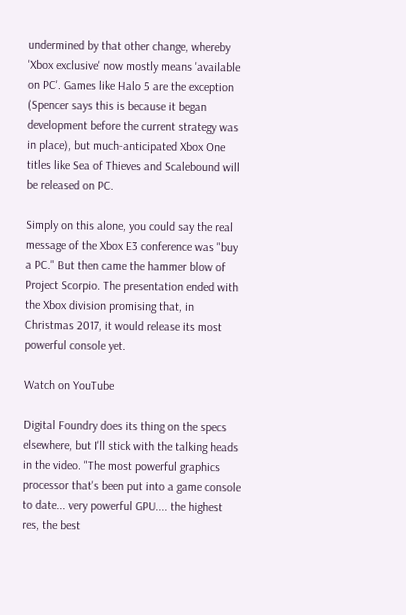undermined by that other change, whereby 'Xbox exclusive' now mostly means 'available on PC'. Games like Halo 5 are the exception (Spencer says this is because it began development before the current strategy was in place), but much-anticipated Xbox One titles like Sea of Thieves and Scalebound will be released on PC.

Simply on this alone, you could say the real message of the Xbox E3 conference was "buy a PC." But then came the hammer blow of Project Scorpio. The presentation ended with the Xbox division promising that, in Christmas 2017, it would release its most powerful console yet.

Watch on YouTube

Digital Foundry does its thing on the specs elsewhere, but I'll stick with the talking heads in the video. "The most powerful graphics processor that's been put into a game console to date... very powerful GPU.... the highest res, the best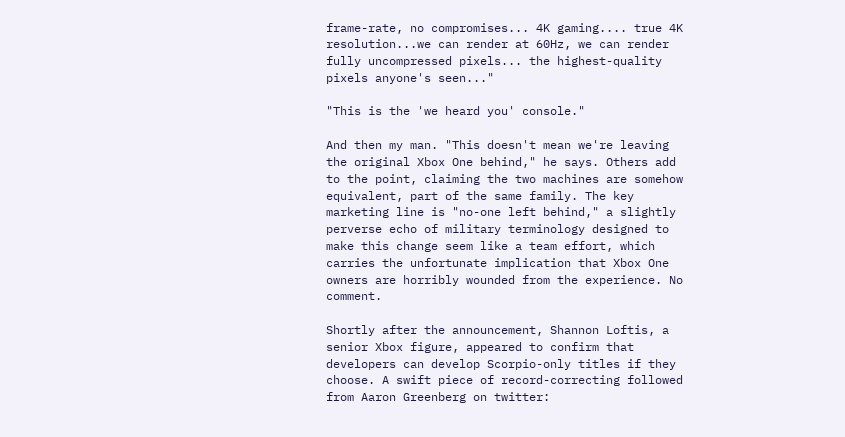frame-rate, no compromises... 4K gaming.... true 4K resolution...we can render at 60Hz, we can render fully uncompressed pixels... the highest-quality pixels anyone's seen..."

"This is the 'we heard you' console."

And then my man. "This doesn't mean we're leaving the original Xbox One behind," he says. Others add to the point, claiming the two machines are somehow equivalent, part of the same family. The key marketing line is "no-one left behind," a slightly perverse echo of military terminology designed to make this change seem like a team effort, which carries the unfortunate implication that Xbox One owners are horribly wounded from the experience. No comment.

Shortly after the announcement, Shannon Loftis, a senior Xbox figure, appeared to confirm that developers can develop Scorpio-only titles if they choose. A swift piece of record-correcting followed from Aaron Greenberg on twitter: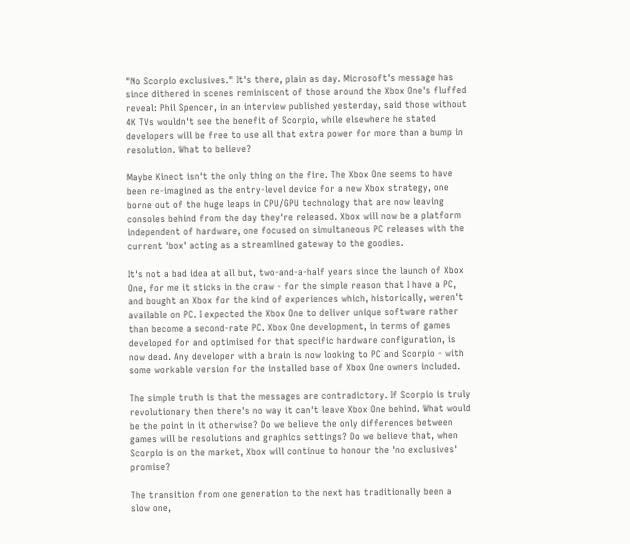"No Scorpio exclusives." It's there, plain as day. Microsoft's message has since dithered in scenes reminiscent of those around the Xbox One's fluffed reveal: Phil Spencer, in an interview published yesterday, said those without 4K TVs wouldn't see the benefit of Scorpio, while elsewhere he stated developers will be free to use all that extra power for more than a bump in resolution. What to believe?

Maybe Kinect isn't the only thing on the fire. The Xbox One seems to have been re-imagined as the entry-level device for a new Xbox strategy, one borne out of the huge leaps in CPU/GPU technology that are now leaving consoles behind from the day they're released. Xbox will now be a platform independent of hardware, one focused on simultaneous PC releases with the current 'box' acting as a streamlined gateway to the goodies.

It's not a bad idea at all but, two-and-a-half years since the launch of Xbox One, for me it sticks in the craw - for the simple reason that I have a PC, and bought an Xbox for the kind of experiences which, historically, weren't available on PC. I expected the Xbox One to deliver unique software rather than become a second-rate PC. Xbox One development, in terms of games developed for and optimised for that specific hardware configuration, is now dead. Any developer with a brain is now looking to PC and Scorpio - with some workable version for the installed base of Xbox One owners included.

The simple truth is that the messages are contradictory. If Scorpio is truly revolutionary then there's no way it can't leave Xbox One behind. What would be the point in it otherwise? Do we believe the only differences between games will be resolutions and graphics settings? Do we believe that, when Scorpio is on the market, Xbox will continue to honour the 'no exclusives' promise?

The transition from one generation to the next has traditionally been a slow one,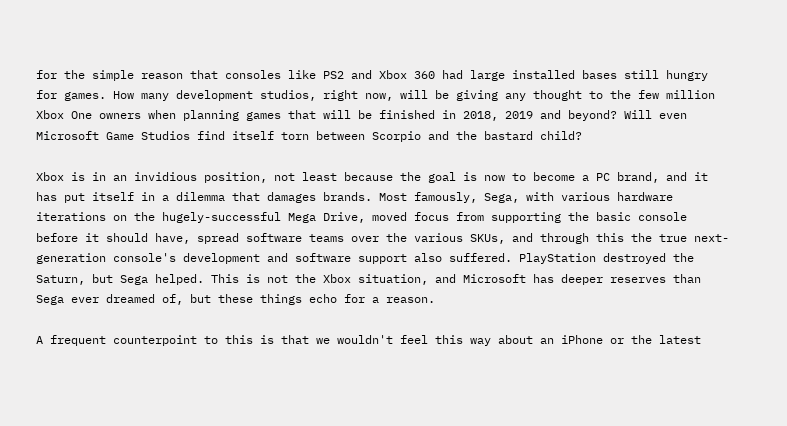for the simple reason that consoles like PS2 and Xbox 360 had large installed bases still hungry for games. How many development studios, right now, will be giving any thought to the few million Xbox One owners when planning games that will be finished in 2018, 2019 and beyond? Will even Microsoft Game Studios find itself torn between Scorpio and the bastard child?

Xbox is in an invidious position, not least because the goal is now to become a PC brand, and it has put itself in a dilemma that damages brands. Most famously, Sega, with various hardware iterations on the hugely-successful Mega Drive, moved focus from supporting the basic console before it should have, spread software teams over the various SKUs, and through this the true next-generation console's development and software support also suffered. PlayStation destroyed the Saturn, but Sega helped. This is not the Xbox situation, and Microsoft has deeper reserves than Sega ever dreamed of, but these things echo for a reason.

A frequent counterpoint to this is that we wouldn't feel this way about an iPhone or the latest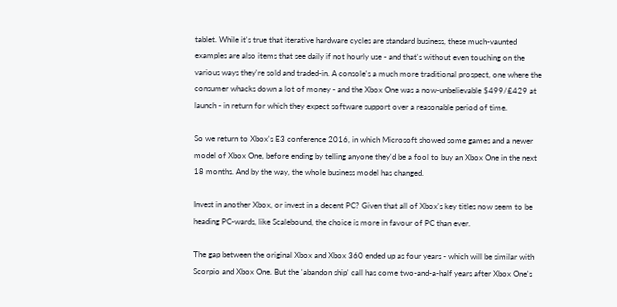tablet. While it's true that iterative hardware cycles are standard business, these much-vaunted examples are also items that see daily if not hourly use - and that's without even touching on the various ways they're sold and traded-in. A console's a much more traditional prospect, one where the consumer whacks down a lot of money - and the Xbox One was a now-unbelievable $499/£429 at launch - in return for which they expect software support over a reasonable period of time.

So we return to Xbox's E3 conference 2016, in which Microsoft showed some games and a newer model of Xbox One, before ending by telling anyone they'd be a fool to buy an Xbox One in the next 18 months. And by the way, the whole business model has changed.

Invest in another Xbox, or invest in a decent PC? Given that all of Xbox's key titles now seem to be heading PC-wards, like Scalebound, the choice is more in favour of PC than ever.

The gap between the original Xbox and Xbox 360 ended up as four years - which will be similar with Scorpio and Xbox One. But the 'abandon ship' call has come two-and-a-half years after Xbox One's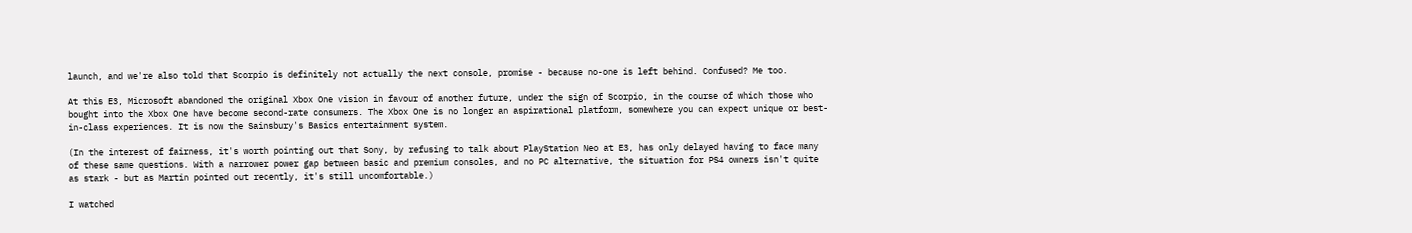launch, and we're also told that Scorpio is definitely not actually the next console, promise - because no-one is left behind. Confused? Me too.

At this E3, Microsoft abandoned the original Xbox One vision in favour of another future, under the sign of Scorpio, in the course of which those who bought into the Xbox One have become second-rate consumers. The Xbox One is no longer an aspirational platform, somewhere you can expect unique or best-in-class experiences. It is now the Sainsbury's Basics entertainment system.

(In the interest of fairness, it's worth pointing out that Sony, by refusing to talk about PlayStation Neo at E3, has only delayed having to face many of these same questions. With a narrower power gap between basic and premium consoles, and no PC alternative, the situation for PS4 owners isn't quite as stark - but as Martin pointed out recently, it's still uncomfortable.)

I watched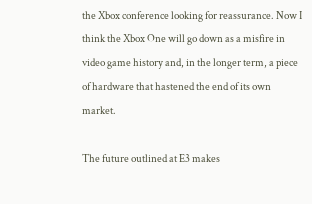the Xbox conference looking for reassurance. Now I think the Xbox One will go down as a misfire in video game history and, in the longer term, a piece of hardware that hastened the end of its own market.

The future outlined at E3 makes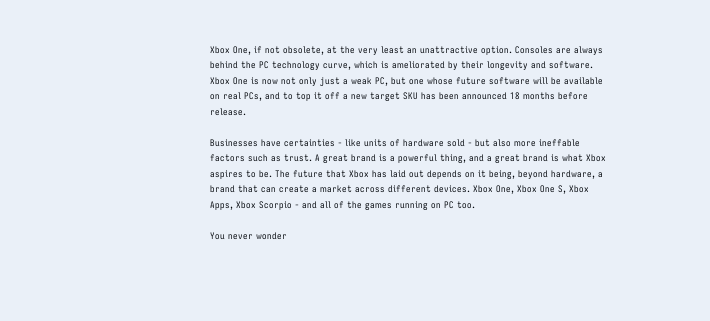Xbox One, if not obsolete, at the very least an unattractive option. Consoles are always behind the PC technology curve, which is ameliorated by their longevity and software. Xbox One is now not only just a weak PC, but one whose future software will be available on real PCs, and to top it off a new target SKU has been announced 18 months before release.

Businesses have certainties - like units of hardware sold - but also more ineffable factors such as trust. A great brand is a powerful thing, and a great brand is what Xbox aspires to be. The future that Xbox has laid out depends on it being, beyond hardware, a brand that can create a market across different devices. Xbox One, Xbox One S, Xbox Apps, Xbox Scorpio - and all of the games running on PC too.

You never wonder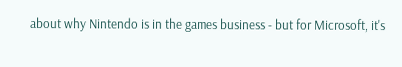about why Nintendo is in the games business - but for Microsoft, it's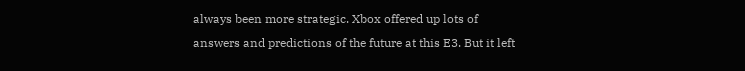always been more strategic. Xbox offered up lots of answers and predictions of the future at this E3. But it left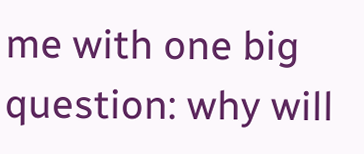me with one big question: why will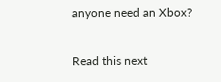anyone need an Xbox?

Read this next